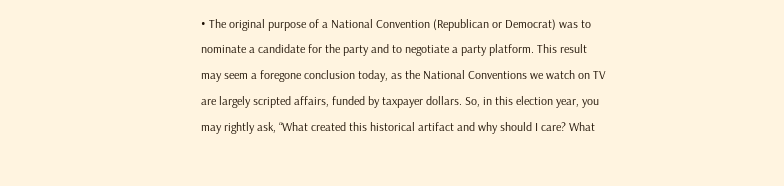• The original purpose of a National Convention (Republican or Democrat) was to nominate a candidate for the party and to negotiate a party platform. This result may seem a foregone conclusion today, as the National Conventions we watch on TV are largely scripted affairs, funded by taxpayer dollars. So, in this election year, you may rightly ask, “What created this historical artifact and why should I care? What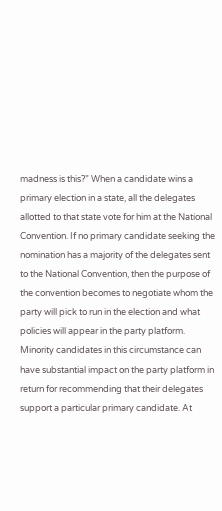madness is this?” When a candidate wins a primary election in a state, all the delegates allotted to that state vote for him at the National Convention. If no primary candidate seeking the nomination has a majority of the delegates sent to the National Convention, then the purpose of the convention becomes to negotiate whom the party will pick to run in the election and what policies will appear in the party platform. Minority candidates in this circumstance can have substantial impact on the party platform in return for recommending that their delegates support a particular primary candidate. At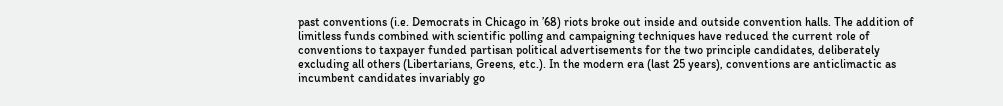past conventions (i.e. Democrats in Chicago in ’68) riots broke out inside and outside convention halls. The addition of limitless funds combined with scientific polling and campaigning techniques have reduced the current role of conventions to taxpayer funded partisan political advertisements for the two principle candidates, deliberately excluding all others (Libertarians, Greens, etc.). In the modern era (last 25 years), conventions are anticlimactic as incumbent candidates invariably go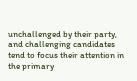unchallenged by their party, and challenging candidates tend to focus their attention in the primary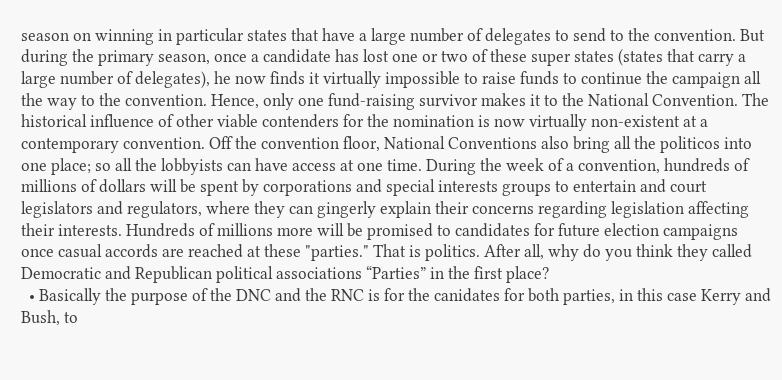season on winning in particular states that have a large number of delegates to send to the convention. But during the primary season, once a candidate has lost one or two of these super states (states that carry a large number of delegates), he now finds it virtually impossible to raise funds to continue the campaign all the way to the convention. Hence, only one fund-raising survivor makes it to the National Convention. The historical influence of other viable contenders for the nomination is now virtually non-existent at a contemporary convention. Off the convention floor, National Conventions also bring all the politicos into one place; so all the lobbyists can have access at one time. During the week of a convention, hundreds of millions of dollars will be spent by corporations and special interests groups to entertain and court legislators and regulators, where they can gingerly explain their concerns regarding legislation affecting their interests. Hundreds of millions more will be promised to candidates for future election campaigns once casual accords are reached at these "parties." That is politics. After all, why do you think they called Democratic and Republican political associations “Parties” in the first place?
  • Basically the purpose of the DNC and the RNC is for the canidates for both parties, in this case Kerry and Bush, to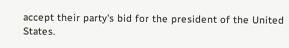accept their party's bid for the president of the United States.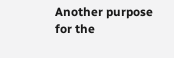Another purpose for the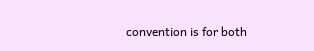convention is for both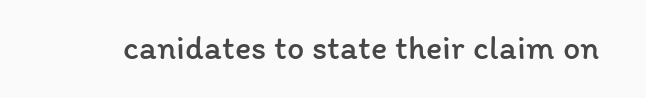canidates to state their claim on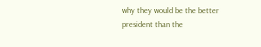why they would be the better president than the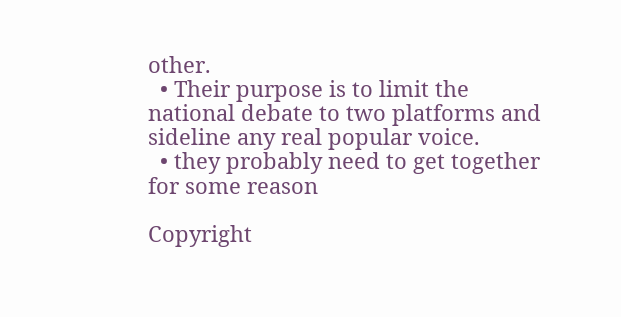other.
  • Their purpose is to limit the national debate to two platforms and sideline any real popular voice.
  • they probably need to get together for some reason

Copyright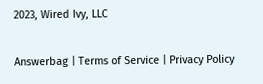2023, Wired Ivy, LLC

Answerbag | Terms of Service | Privacy Policy